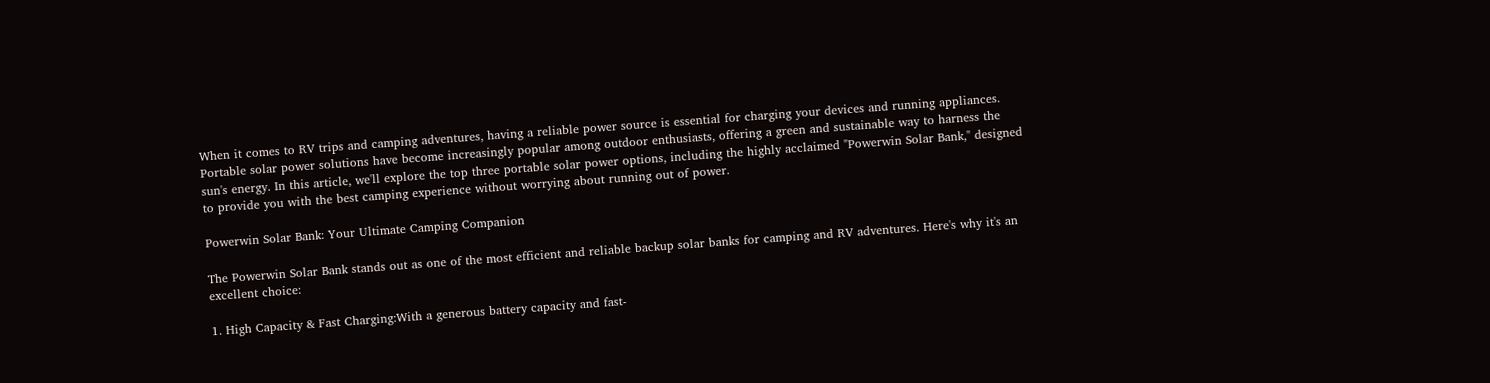When it comes to RV trips and camping adventures, having a reliable power source is essential for charging your devices and running appliances. Portable solar power solutions have become increasingly popular among outdoor enthusiasts, offering a green and sustainable way to harness the sun's energy. In this article, we'll explore the top three portable solar power options, including the highly acclaimed "Powerwin Solar Bank," designed to provide you with the best camping experience without worrying about running out of power.

Powerwin Solar Bank: Your Ultimate Camping Companion

The Powerwin Solar Bank stands out as one of the most efficient and reliable backup solar banks for camping and RV adventures. Here's why it's an excellent choice:

1. High Capacity & Fast Charging:With a generous battery capacity and fast-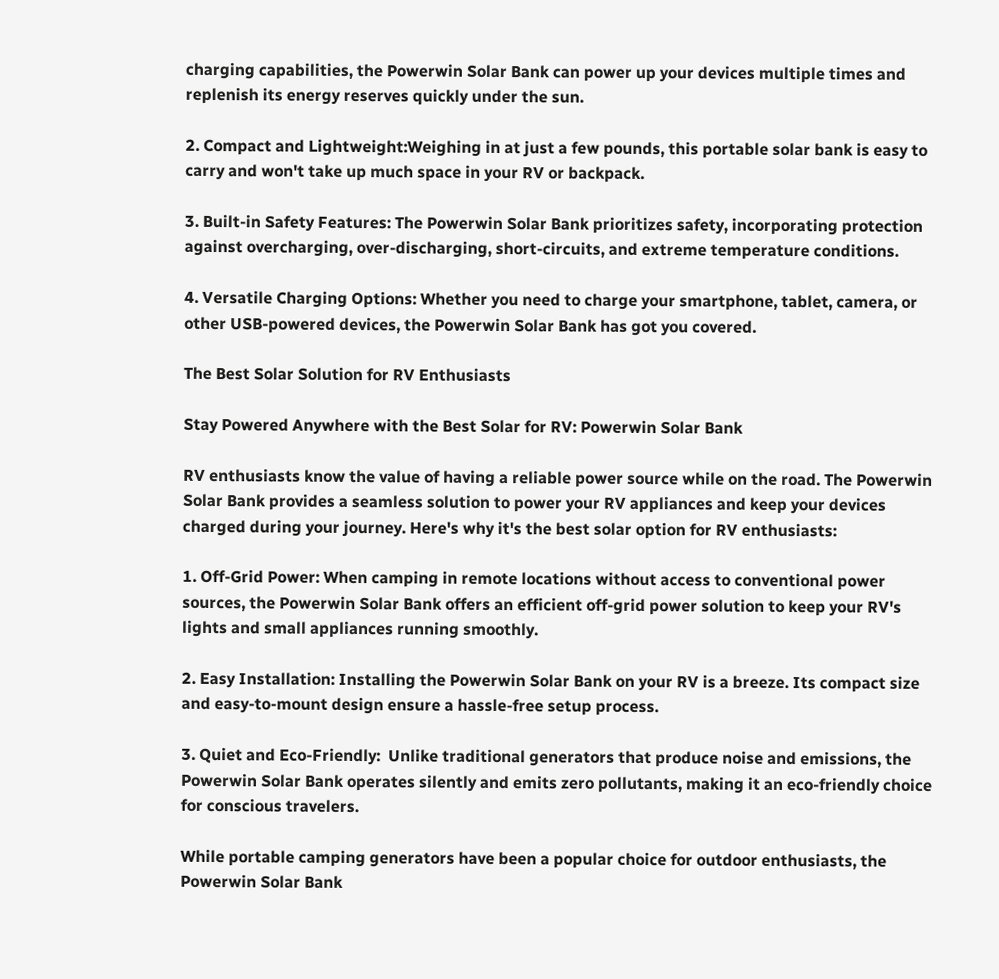charging capabilities, the Powerwin Solar Bank can power up your devices multiple times and replenish its energy reserves quickly under the sun.

2. Compact and Lightweight:Weighing in at just a few pounds, this portable solar bank is easy to carry and won't take up much space in your RV or backpack.

3. Built-in Safety Features: The Powerwin Solar Bank prioritizes safety, incorporating protection against overcharging, over-discharging, short-circuits, and extreme temperature conditions.

4. Versatile Charging Options: Whether you need to charge your smartphone, tablet, camera, or other USB-powered devices, the Powerwin Solar Bank has got you covered.

The Best Solar Solution for RV Enthusiasts

Stay Powered Anywhere with the Best Solar for RV: Powerwin Solar Bank

RV enthusiasts know the value of having a reliable power source while on the road. The Powerwin Solar Bank provides a seamless solution to power your RV appliances and keep your devices charged during your journey. Here's why it's the best solar option for RV enthusiasts:

1. Off-Grid Power: When camping in remote locations without access to conventional power sources, the Powerwin Solar Bank offers an efficient off-grid power solution to keep your RV's lights and small appliances running smoothly.

2. Easy Installation: Installing the Powerwin Solar Bank on your RV is a breeze. Its compact size and easy-to-mount design ensure a hassle-free setup process.

3. Quiet and Eco-Friendly:  Unlike traditional generators that produce noise and emissions, the Powerwin Solar Bank operates silently and emits zero pollutants, making it an eco-friendly choice for conscious travelers.

While portable camping generators have been a popular choice for outdoor enthusiasts, the Powerwin Solar Bank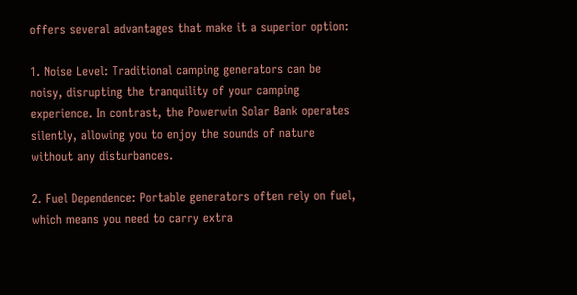offers several advantages that make it a superior option:

1. Noise Level: Traditional camping generators can be noisy, disrupting the tranquility of your camping experience. In contrast, the Powerwin Solar Bank operates silently, allowing you to enjoy the sounds of nature without any disturbances.

2. Fuel Dependence: Portable generators often rely on fuel, which means you need to carry extra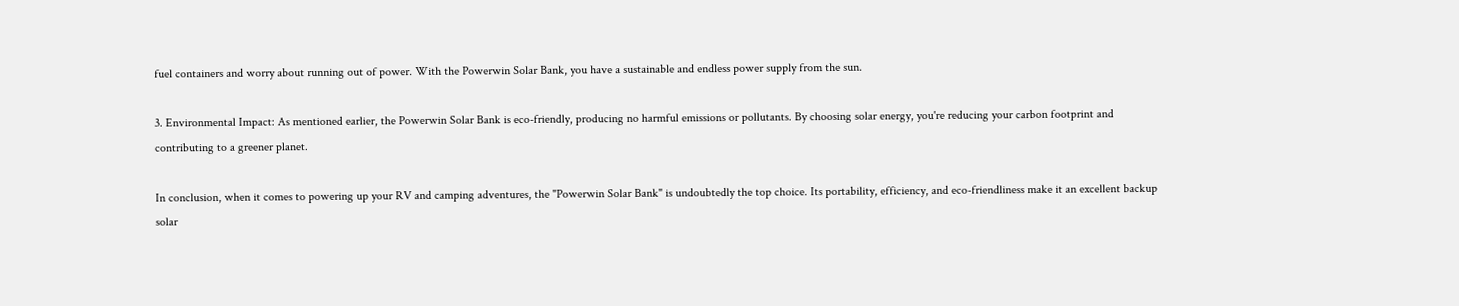fuel containers and worry about running out of power. With the Powerwin Solar Bank, you have a sustainable and endless power supply from the sun.

3. Environmental Impact: As mentioned earlier, the Powerwin Solar Bank is eco-friendly, producing no harmful emissions or pollutants. By choosing solar energy, you're reducing your carbon footprint and contributing to a greener planet.

In conclusion, when it comes to powering up your RV and camping adventures, the "Powerwin Solar Bank" is undoubtedly the top choice. Its portability, efficiency, and eco-friendliness make it an excellent backup solar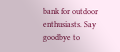bank for outdoor enthusiasts. Say goodbye to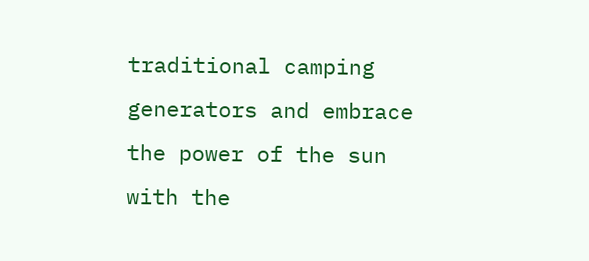traditional camping generators and embrace the power of the sun with the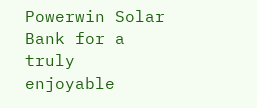Powerwin Solar Bank for a truly enjoyable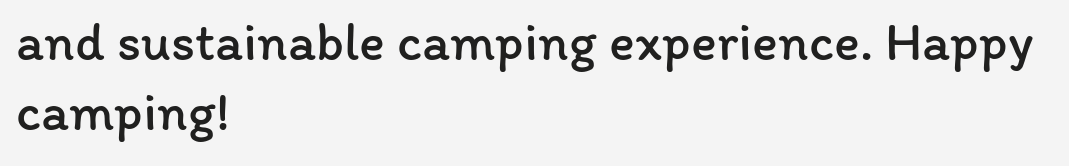and sustainable camping experience. Happy camping!